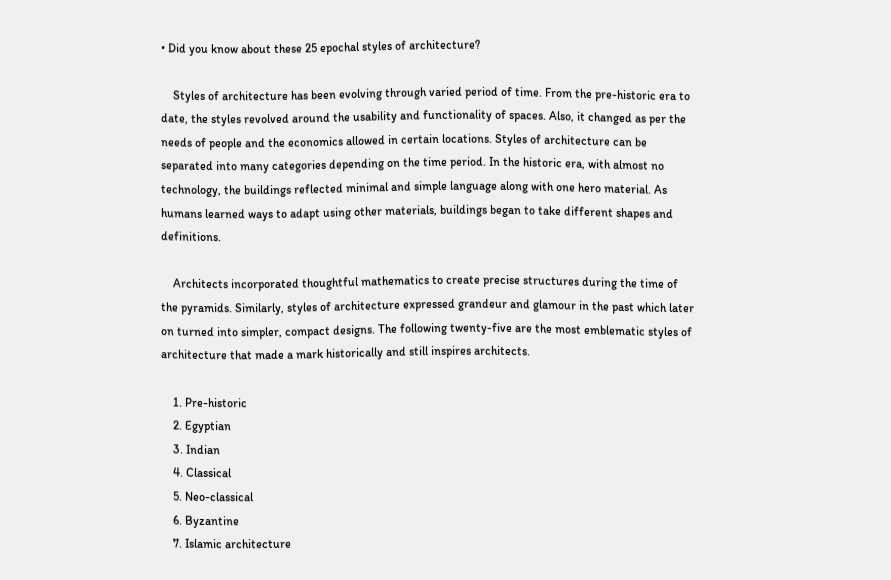• Did you know about these 25 epochal styles of architecture?

    Styles of architecture has been evolving through varied period of time. From the pre-historic era to date, the styles revolved around the usability and functionality of spaces. Also, it changed as per the needs of people and the economics allowed in certain locations. Styles of architecture can be separated into many categories depending on the time period. In the historic era, with almost no technology, the buildings reflected minimal and simple language along with one hero material. As humans learned ways to adapt using other materials, buildings began to take different shapes and definitions.

    Architects incorporated thoughtful mathematics to create precise structures during the time of the pyramids. Similarly, styles of architecture expressed grandeur and glamour in the past which later on turned into simpler, compact designs. The following twenty-five are the most emblematic styles of architecture that made a mark historically and still inspires architects.

    1. Pre-historic
    2. Egyptian
    3. Indian
    4. Classical
    5. Neo-classical
    6. Byzantine
    7. Islamic architecture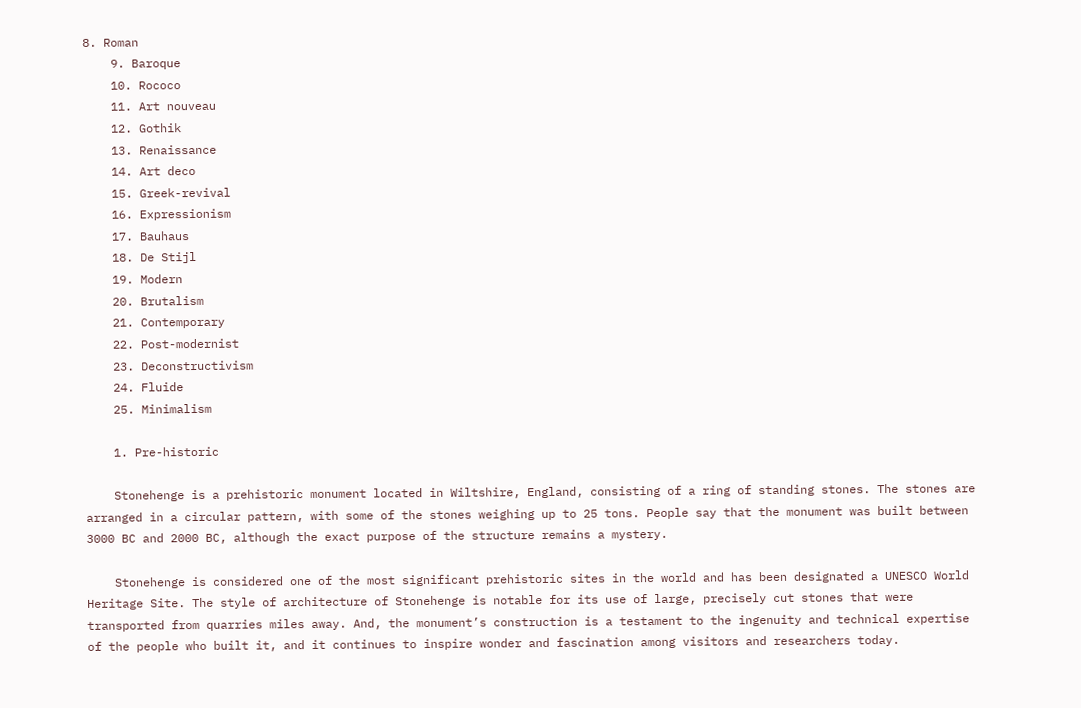8. Roman
    9. Baroque
    10. Rococo
    11. Art nouveau
    12. Gothik
    13. Renaissance
    14. Art deco
    15. Greek-revival
    16. Expressionism
    17. Bauhaus
    18. De Stijl
    19. Modern
    20. Brutalism
    21. Contemporary
    22. Post-modernist
    23. Deconstructivism
    24. Fluide
    25. Minimalism

    1. Pre-historic

    Stonehenge is a prehistoric monument located in Wiltshire, England, consisting of a ring of standing stones. The stones are arranged in a circular pattern, with some of the stones weighing up to 25 tons. People say that the monument was built between 3000 BC and 2000 BC, although the exact purpose of the structure remains a mystery.

    Stonehenge is considered one of the most significant prehistoric sites in the world and has been designated a UNESCO World Heritage Site. The style of architecture of Stonehenge is notable for its use of large, precisely cut stones that were transported from quarries miles away. And, the monument’s construction is a testament to the ingenuity and technical expertise of the people who built it, and it continues to inspire wonder and fascination among visitors and researchers today.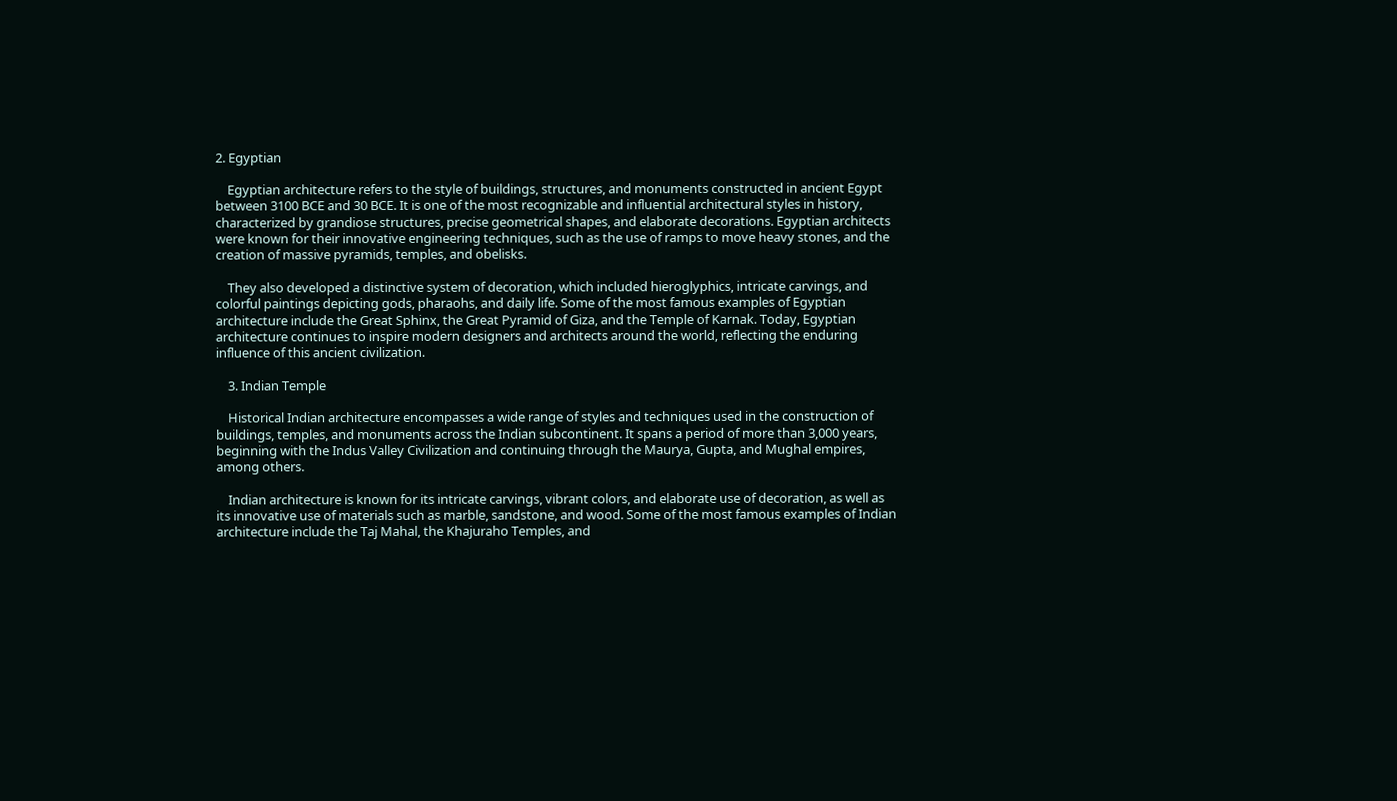2. Egyptian

    Egyptian architecture refers to the style of buildings, structures, and monuments constructed in ancient Egypt between 3100 BCE and 30 BCE. It is one of the most recognizable and influential architectural styles in history, characterized by grandiose structures, precise geometrical shapes, and elaborate decorations. Egyptian architects were known for their innovative engineering techniques, such as the use of ramps to move heavy stones, and the creation of massive pyramids, temples, and obelisks.

    They also developed a distinctive system of decoration, which included hieroglyphics, intricate carvings, and colorful paintings depicting gods, pharaohs, and daily life. Some of the most famous examples of Egyptian architecture include the Great Sphinx, the Great Pyramid of Giza, and the Temple of Karnak. Today, Egyptian architecture continues to inspire modern designers and architects around the world, reflecting the enduring influence of this ancient civilization.

    3. Indian Temple

    Historical Indian architecture encompasses a wide range of styles and techniques used in the construction of buildings, temples, and monuments across the Indian subcontinent. It spans a period of more than 3,000 years, beginning with the Indus Valley Civilization and continuing through the Maurya, Gupta, and Mughal empires, among others.

    Indian architecture is known for its intricate carvings, vibrant colors, and elaborate use of decoration, as well as its innovative use of materials such as marble, sandstone, and wood. Some of the most famous examples of Indian architecture include the Taj Mahal, the Khajuraho Temples, and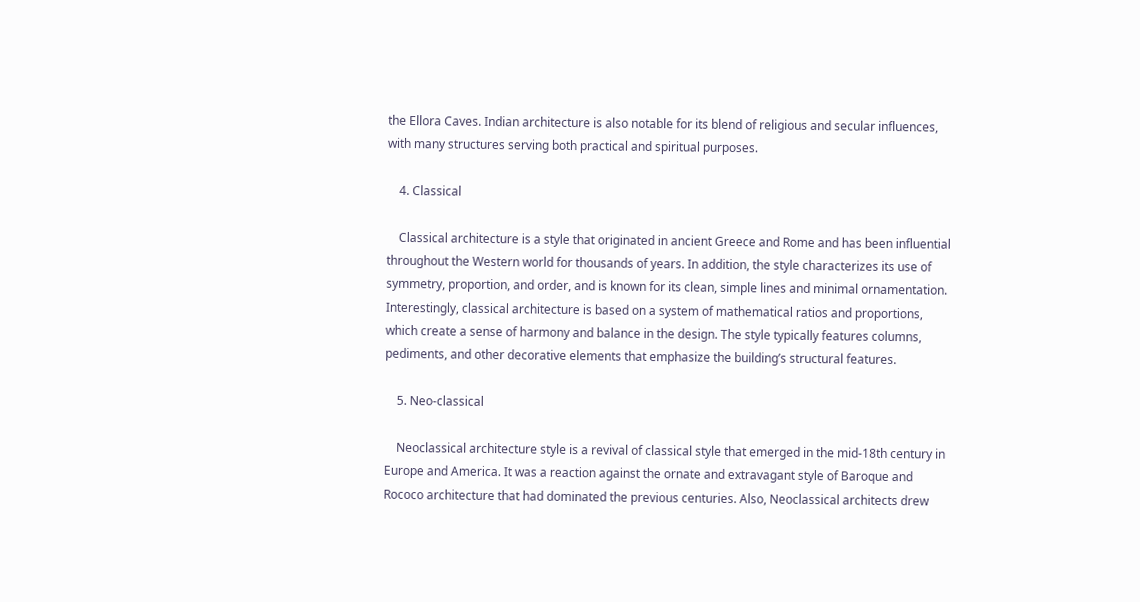the Ellora Caves. Indian architecture is also notable for its blend of religious and secular influences, with many structures serving both practical and spiritual purposes.

    4. Classical

    Classical architecture is a style that originated in ancient Greece and Rome and has been influential throughout the Western world for thousands of years. In addition, the style characterizes its use of symmetry, proportion, and order, and is known for its clean, simple lines and minimal ornamentation. Interestingly, classical architecture is based on a system of mathematical ratios and proportions, which create a sense of harmony and balance in the design. The style typically features columns, pediments, and other decorative elements that emphasize the building’s structural features.

    5. Neo-classical

    Neoclassical architecture style is a revival of classical style that emerged in the mid-18th century in Europe and America. It was a reaction against the ornate and extravagant style of Baroque and Rococo architecture that had dominated the previous centuries. Also, Neoclassical architects drew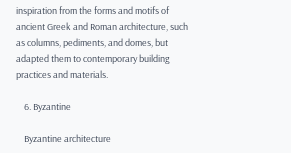inspiration from the forms and motifs of ancient Greek and Roman architecture, such as columns, pediments, and domes, but adapted them to contemporary building practices and materials.

    6. Byzantine

    Byzantine architecture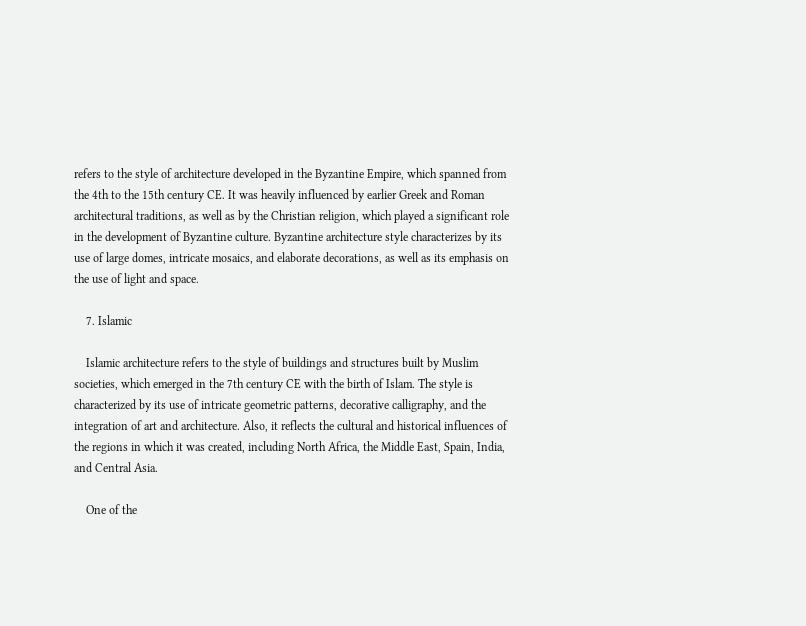refers to the style of architecture developed in the Byzantine Empire, which spanned from the 4th to the 15th century CE. It was heavily influenced by earlier Greek and Roman architectural traditions, as well as by the Christian religion, which played a significant role in the development of Byzantine culture. Byzantine architecture style characterizes by its use of large domes, intricate mosaics, and elaborate decorations, as well as its emphasis on the use of light and space.

    7. Islamic

    Islamic architecture refers to the style of buildings and structures built by Muslim societies, which emerged in the 7th century CE with the birth of Islam. The style is characterized by its use of intricate geometric patterns, decorative calligraphy, and the integration of art and architecture. Also, it reflects the cultural and historical influences of the regions in which it was created, including North Africa, the Middle East, Spain, India, and Central Asia.

    One of the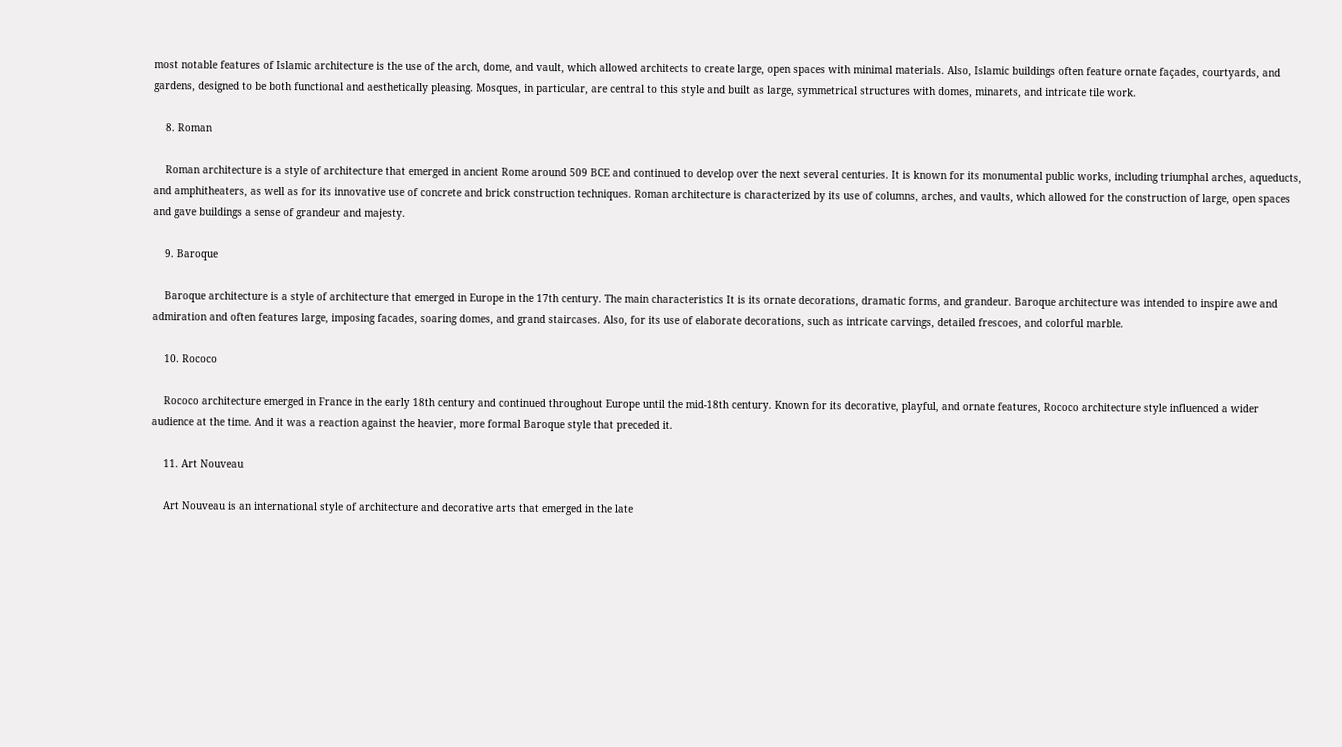most notable features of Islamic architecture is the use of the arch, dome, and vault, which allowed architects to create large, open spaces with minimal materials. Also, Islamic buildings often feature ornate façades, courtyards, and gardens, designed to be both functional and aesthetically pleasing. Mosques, in particular, are central to this style and built as large, symmetrical structures with domes, minarets, and intricate tile work.

    8. Roman

    Roman architecture is a style of architecture that emerged in ancient Rome around 509 BCE and continued to develop over the next several centuries. It is known for its monumental public works, including triumphal arches, aqueducts, and amphitheaters, as well as for its innovative use of concrete and brick construction techniques. Roman architecture is characterized by its use of columns, arches, and vaults, which allowed for the construction of large, open spaces and gave buildings a sense of grandeur and majesty.

    9. Baroque

    Baroque architecture is a style of architecture that emerged in Europe in the 17th century. The main characteristics It is its ornate decorations, dramatic forms, and grandeur. Baroque architecture was intended to inspire awe and admiration and often features large, imposing facades, soaring domes, and grand staircases. Also, for its use of elaborate decorations, such as intricate carvings, detailed frescoes, and colorful marble.

    10. Rococo

    Rococo architecture emerged in France in the early 18th century and continued throughout Europe until the mid-18th century. Known for its decorative, playful, and ornate features, Rococo architecture style influenced a wider audience at the time. And it was a reaction against the heavier, more formal Baroque style that preceded it.

    11. Art Nouveau

    Art Nouveau is an international style of architecture and decorative arts that emerged in the late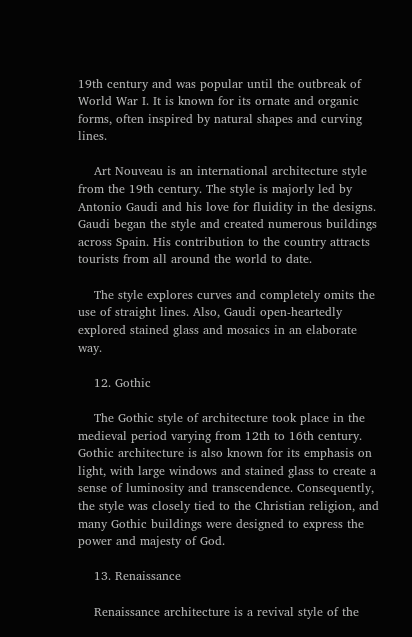19th century and was popular until the outbreak of World War I. It is known for its ornate and organic forms, often inspired by natural shapes and curving lines.

    Art Nouveau is an international architecture style from the 19th century. The style is majorly led by Antonio Gaudi and his love for fluidity in the designs. Gaudi began the style and created numerous buildings across Spain. His contribution to the country attracts tourists from all around the world to date.

    The style explores curves and completely omits the use of straight lines. Also, Gaudi open-heartedly explored stained glass and mosaics in an elaborate way.

    12. Gothic

    The Gothic style of architecture took place in the medieval period varying from 12th to 16th century. Gothic architecture is also known for its emphasis on light, with large windows and stained glass to create a sense of luminosity and transcendence. Consequently, the style was closely tied to the Christian religion, and many Gothic buildings were designed to express the power and majesty of God.

    13. Renaissance

    Renaissance architecture is a revival style of the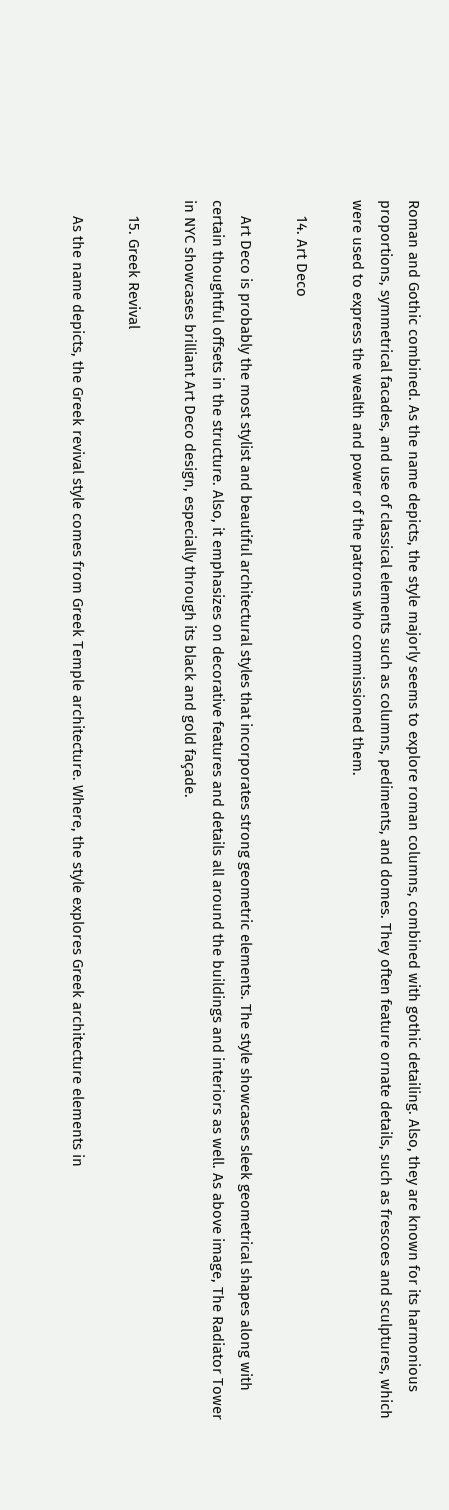Roman and Gothic combined. As the name depicts, the style majorly seems to explore roman columns, combined with gothic detailing. Also, they are known for its harmonious proportions, symmetrical facades, and use of classical elements such as columns, pediments, and domes. They often feature ornate details, such as frescoes and sculptures, which were used to express the wealth and power of the patrons who commissioned them.

    14. Art Deco

    Art Deco is probably the most stylist and beautiful architectural styles that incorporates strong geometric elements. The style showcases sleek geometrical shapes along with certain thoughtful offsets in the structure. Also, it emphasizes on decorative features and details all around the buildings and interiors as well. As above image, The Radiator Tower in NYC showcases brilliant Art Deco design, especially through its black and gold façade.

    15. Greek Revival

    As the name depicts, the Greek revival style comes from Greek Temple architecture. Where, the style explores Greek architecture elements in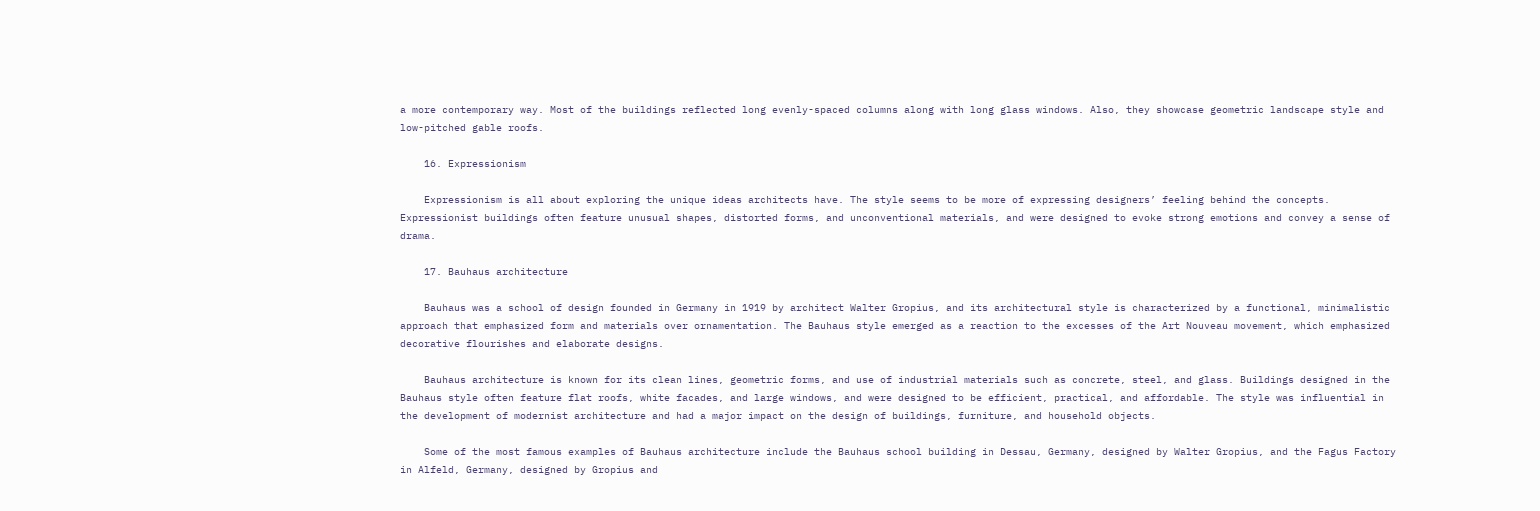a more contemporary way. Most of the buildings reflected long evenly-spaced columns along with long glass windows. Also, they showcase geometric landscape style and low-pitched gable roofs.

    16. Expressionism

    Expressionism is all about exploring the unique ideas architects have. The style seems to be more of expressing designers’ feeling behind the concepts. Expressionist buildings often feature unusual shapes, distorted forms, and unconventional materials, and were designed to evoke strong emotions and convey a sense of drama.

    17. Bauhaus architecture

    Bauhaus was a school of design founded in Germany in 1919 by architect Walter Gropius, and its architectural style is characterized by a functional, minimalistic approach that emphasized form and materials over ornamentation. The Bauhaus style emerged as a reaction to the excesses of the Art Nouveau movement, which emphasized decorative flourishes and elaborate designs.

    Bauhaus architecture is known for its clean lines, geometric forms, and use of industrial materials such as concrete, steel, and glass. Buildings designed in the Bauhaus style often feature flat roofs, white facades, and large windows, and were designed to be efficient, practical, and affordable. The style was influential in the development of modernist architecture and had a major impact on the design of buildings, furniture, and household objects.

    Some of the most famous examples of Bauhaus architecture include the Bauhaus school building in Dessau, Germany, designed by Walter Gropius, and the Fagus Factory in Alfeld, Germany, designed by Gropius and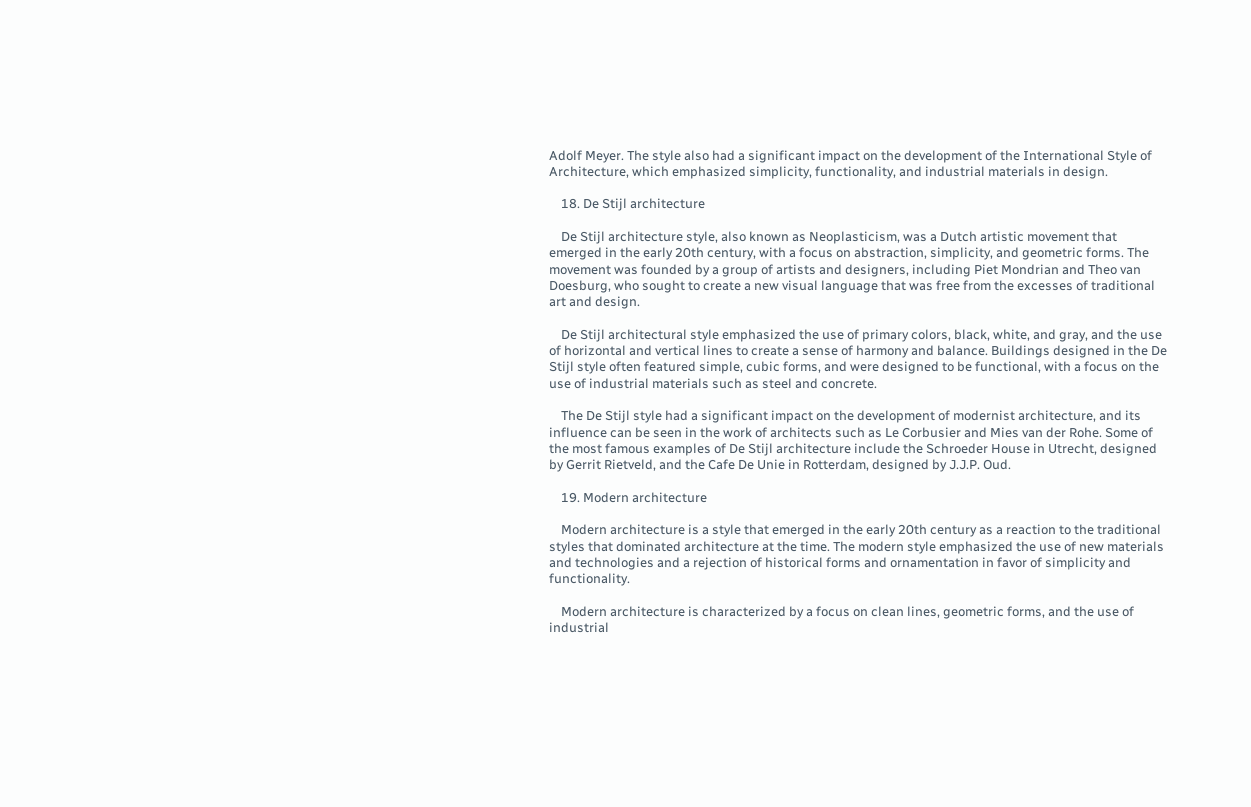Adolf Meyer. The style also had a significant impact on the development of the International Style of Architecture, which emphasized simplicity, functionality, and industrial materials in design.

    18. De Stijl architecture

    De Stijl architecture style, also known as Neoplasticism, was a Dutch artistic movement that emerged in the early 20th century, with a focus on abstraction, simplicity, and geometric forms. The movement was founded by a group of artists and designers, including Piet Mondrian and Theo van Doesburg, who sought to create a new visual language that was free from the excesses of traditional art and design.

    De Stijl architectural style emphasized the use of primary colors, black, white, and gray, and the use of horizontal and vertical lines to create a sense of harmony and balance. Buildings designed in the De Stijl style often featured simple, cubic forms, and were designed to be functional, with a focus on the use of industrial materials such as steel and concrete.

    The De Stijl style had a significant impact on the development of modernist architecture, and its influence can be seen in the work of architects such as Le Corbusier and Mies van der Rohe. Some of the most famous examples of De Stijl architecture include the Schroeder House in Utrecht, designed by Gerrit Rietveld, and the Cafe De Unie in Rotterdam, designed by J.J.P. Oud.

    19. Modern architecture

    Modern architecture is a style that emerged in the early 20th century as a reaction to the traditional styles that dominated architecture at the time. The modern style emphasized the use of new materials and technologies and a rejection of historical forms and ornamentation in favor of simplicity and functionality.

    Modern architecture is characterized by a focus on clean lines, geometric forms, and the use of industrial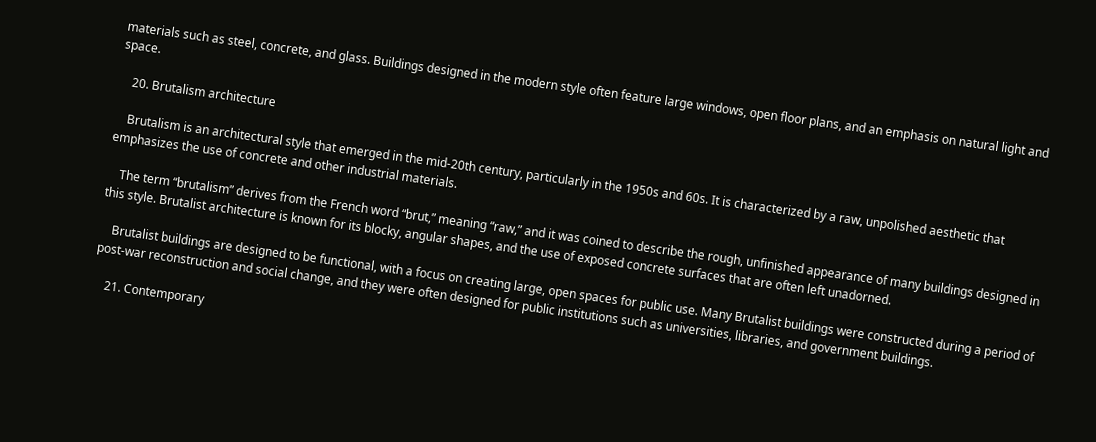materials such as steel, concrete, and glass. Buildings designed in the modern style often feature large windows, open floor plans, and an emphasis on natural light and space.

    20. Brutalism architecture

    Brutalism is an architectural style that emerged in the mid-20th century, particularly in the 1950s and 60s. It is characterized by a raw, unpolished aesthetic that emphasizes the use of concrete and other industrial materials.

    The term “brutalism” derives from the French word “brut,” meaning “raw,” and it was coined to describe the rough, unfinished appearance of many buildings designed in this style. Brutalist architecture is known for its blocky, angular shapes, and the use of exposed concrete surfaces that are often left unadorned.

    Brutalist buildings are designed to be functional, with a focus on creating large, open spaces for public use. Many Brutalist buildings were constructed during a period of post-war reconstruction and social change, and they were often designed for public institutions such as universities, libraries, and government buildings.

    21. Contemporary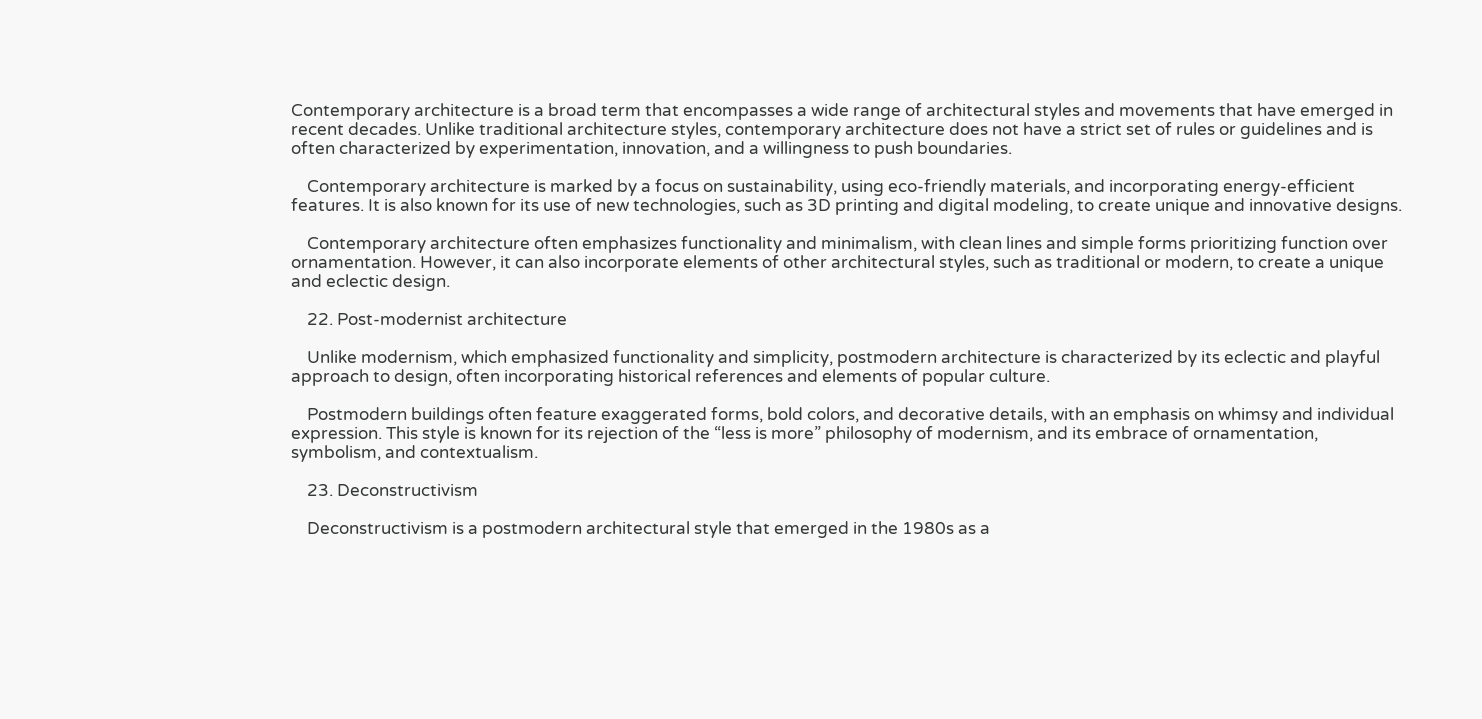Contemporary architecture is a broad term that encompasses a wide range of architectural styles and movements that have emerged in recent decades. Unlike traditional architecture styles, contemporary architecture does not have a strict set of rules or guidelines and is often characterized by experimentation, innovation, and a willingness to push boundaries.

    Contemporary architecture is marked by a focus on sustainability, using eco-friendly materials, and incorporating energy-efficient features. It is also known for its use of new technologies, such as 3D printing and digital modeling, to create unique and innovative designs.

    Contemporary architecture often emphasizes functionality and minimalism, with clean lines and simple forms prioritizing function over ornamentation. However, it can also incorporate elements of other architectural styles, such as traditional or modern, to create a unique and eclectic design.

    22. Post-modernist architecture

    Unlike modernism, which emphasized functionality and simplicity, postmodern architecture is characterized by its eclectic and playful approach to design, often incorporating historical references and elements of popular culture.

    Postmodern buildings often feature exaggerated forms, bold colors, and decorative details, with an emphasis on whimsy and individual expression. This style is known for its rejection of the “less is more” philosophy of modernism, and its embrace of ornamentation, symbolism, and contextualism.

    23. Deconstructivism

    Deconstructivism is a postmodern architectural style that emerged in the 1980s as a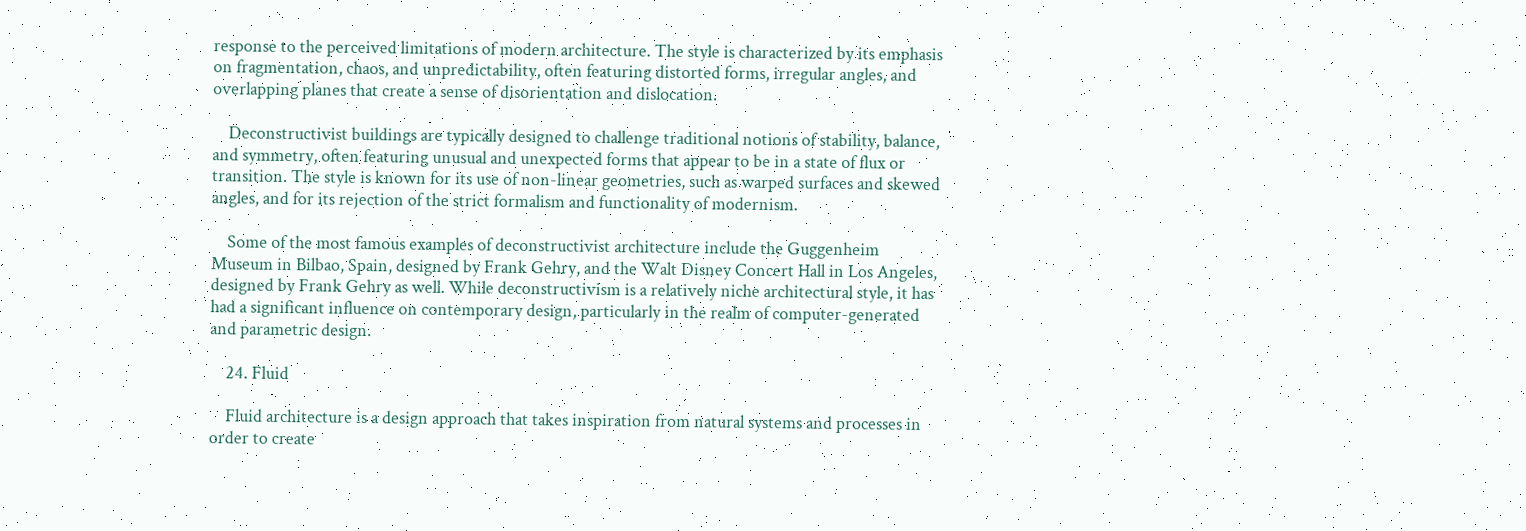response to the perceived limitations of modern architecture. The style is characterized by its emphasis on fragmentation, chaos, and unpredictability, often featuring distorted forms, irregular angles, and overlapping planes that create a sense of disorientation and dislocation.

    Deconstructivist buildings are typically designed to challenge traditional notions of stability, balance, and symmetry, often featuring unusual and unexpected forms that appear to be in a state of flux or transition. The style is known for its use of non-linear geometries, such as warped surfaces and skewed angles, and for its rejection of the strict formalism and functionality of modernism.

    Some of the most famous examples of deconstructivist architecture include the Guggenheim Museum in Bilbao, Spain, designed by Frank Gehry, and the Walt Disney Concert Hall in Los Angeles, designed by Frank Gehry as well. While deconstructivism is a relatively niche architectural style, it has had a significant influence on contemporary design, particularly in the realm of computer-generated and parametric design.

    24. Fluid

    Fluid architecture is a design approach that takes inspiration from natural systems and processes in order to create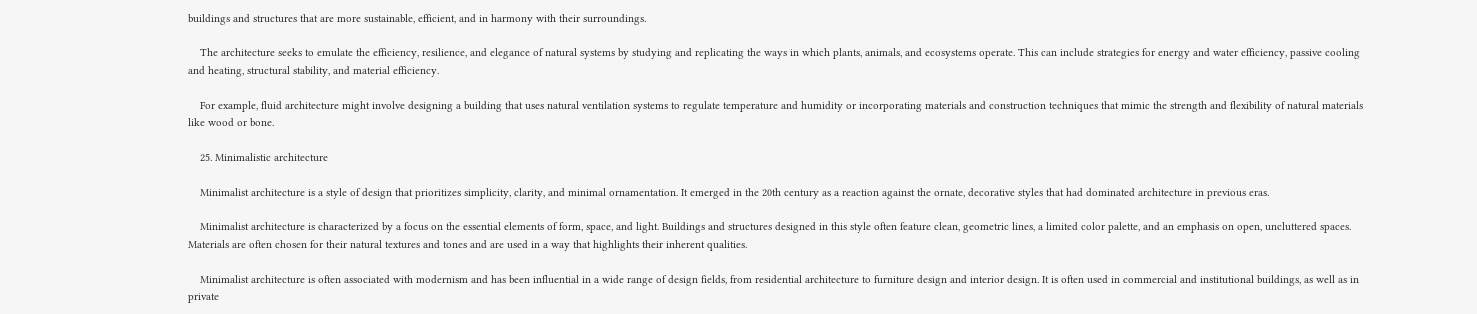buildings and structures that are more sustainable, efficient, and in harmony with their surroundings.

    The architecture seeks to emulate the efficiency, resilience, and elegance of natural systems by studying and replicating the ways in which plants, animals, and ecosystems operate. This can include strategies for energy and water efficiency, passive cooling and heating, structural stability, and material efficiency.

    For example, fluid architecture might involve designing a building that uses natural ventilation systems to regulate temperature and humidity or incorporating materials and construction techniques that mimic the strength and flexibility of natural materials like wood or bone.

    25. Minimalistic architecture

    Minimalist architecture is a style of design that prioritizes simplicity, clarity, and minimal ornamentation. It emerged in the 20th century as a reaction against the ornate, decorative styles that had dominated architecture in previous eras.

    Minimalist architecture is characterized by a focus on the essential elements of form, space, and light. Buildings and structures designed in this style often feature clean, geometric lines, a limited color palette, and an emphasis on open, uncluttered spaces. Materials are often chosen for their natural textures and tones and are used in a way that highlights their inherent qualities.

    Minimalist architecture is often associated with modernism and has been influential in a wide range of design fields, from residential architecture to furniture design and interior design. It is often used in commercial and institutional buildings, as well as in private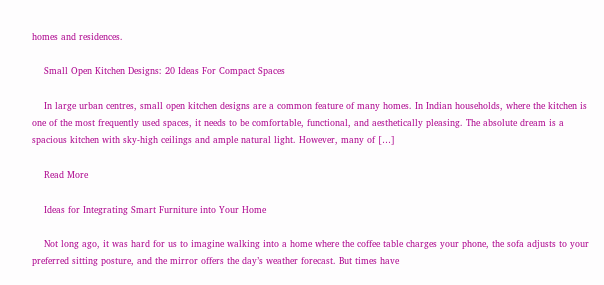homes and residences.

    Small Open Kitchen Designs: 20 Ideas For Compact Spaces

    In large urban centres, small open kitchen designs are a common feature of many homes. In Indian households, where the kitchen is one of the most frequently used spaces, it needs to be comfortable, functional, and aesthetically pleasing. The absolute dream is a spacious kitchen with sky-high ceilings and ample natural light. However, many of […]

    Read More

    Ideas for Integrating Smart Furniture into Your Home

    Not long ago, it was hard for us to imagine walking into a home where the coffee table charges your phone, the sofa adjusts to your preferred sitting posture, and the mirror offers the day’s weather forecast. But times have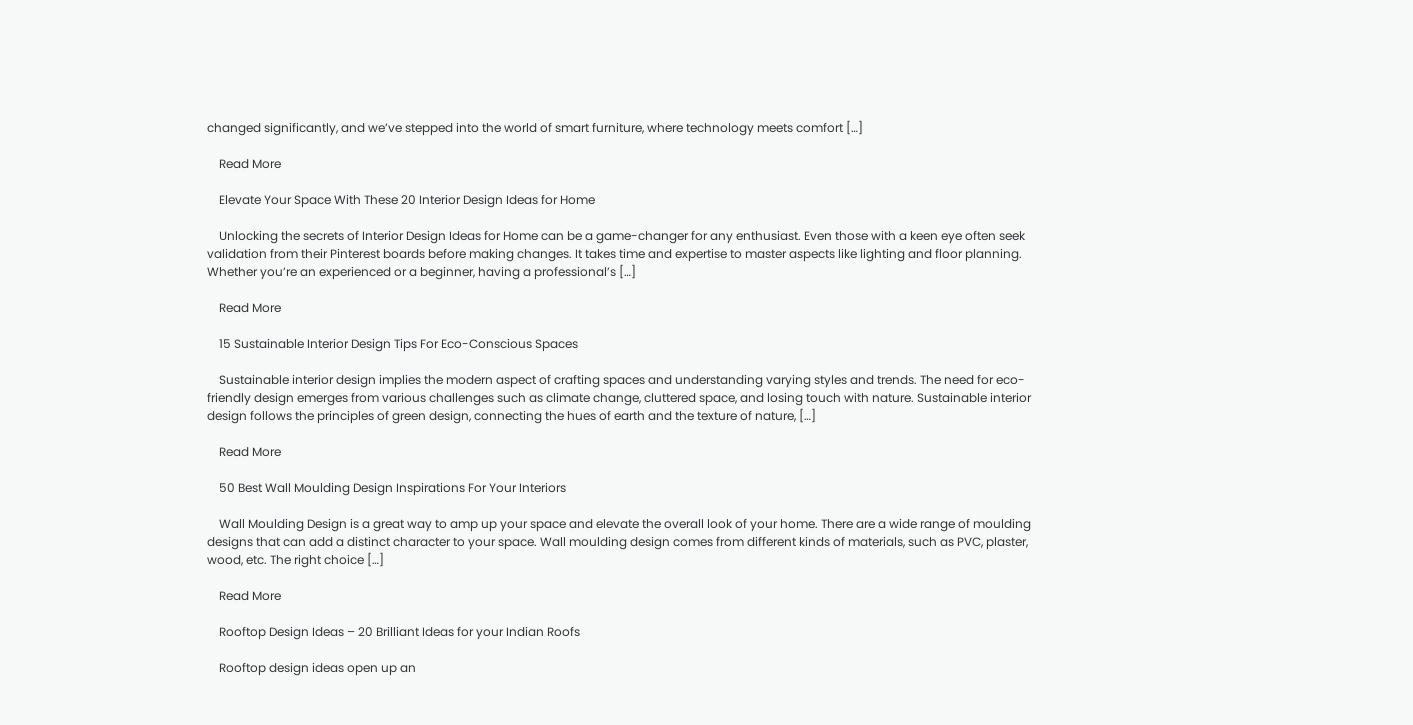changed significantly, and we’ve stepped into the world of smart furniture, where technology meets comfort […]

    Read More

    Elevate Your Space With These 20 Interior Design Ideas for Home

    Unlocking the secrets of Interior Design Ideas for Home can be a game-changer for any enthusiast. Even those with a keen eye often seek validation from their Pinterest boards before making changes. It takes time and expertise to master aspects like lighting and floor planning. Whether you’re an experienced or a beginner, having a professional’s […]

    Read More

    15 Sustainable Interior Design Tips For Eco-Conscious Spaces

    Sustainable interior design implies the modern aspect of crafting spaces and understanding varying styles and trends. The need for eco-friendly design emerges from various challenges such as climate change, cluttered space, and losing touch with nature. Sustainable interior design follows the principles of green design, connecting the hues of earth and the texture of nature, […]

    Read More

    50 Best Wall Moulding Design Inspirations For Your Interiors

    Wall Moulding Design is a great way to amp up your space and elevate the overall look of your home. There are a wide range of moulding designs that can add a distinct character to your space. Wall moulding design comes from different kinds of materials, such as PVC, plaster, wood, etc. The right choice […]

    Read More

    Rooftop Design Ideas – 20 Brilliant Ideas for your Indian Roofs

    Rooftop design ideas open up an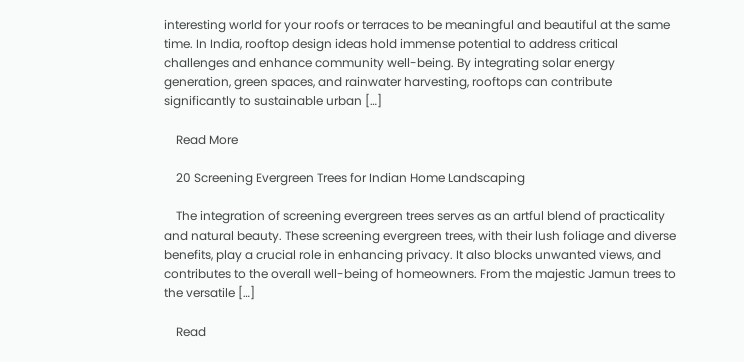interesting world for your roofs or terraces to be meaningful and beautiful at the same time. In India, rooftop design ideas hold immense potential to address critical challenges and enhance community well-being. By integrating solar energy generation, green spaces, and rainwater harvesting, rooftops can contribute significantly to sustainable urban […]

    Read More

    20 Screening Evergreen Trees for Indian Home Landscaping

    The integration of screening evergreen trees serves as an artful blend of practicality and natural beauty. These screening evergreen trees, with their lush foliage and diverse benefits, play a crucial role in enhancing privacy. It also blocks unwanted views, and contributes to the overall well-being of homeowners. From the majestic Jamun trees to the versatile […]

    Read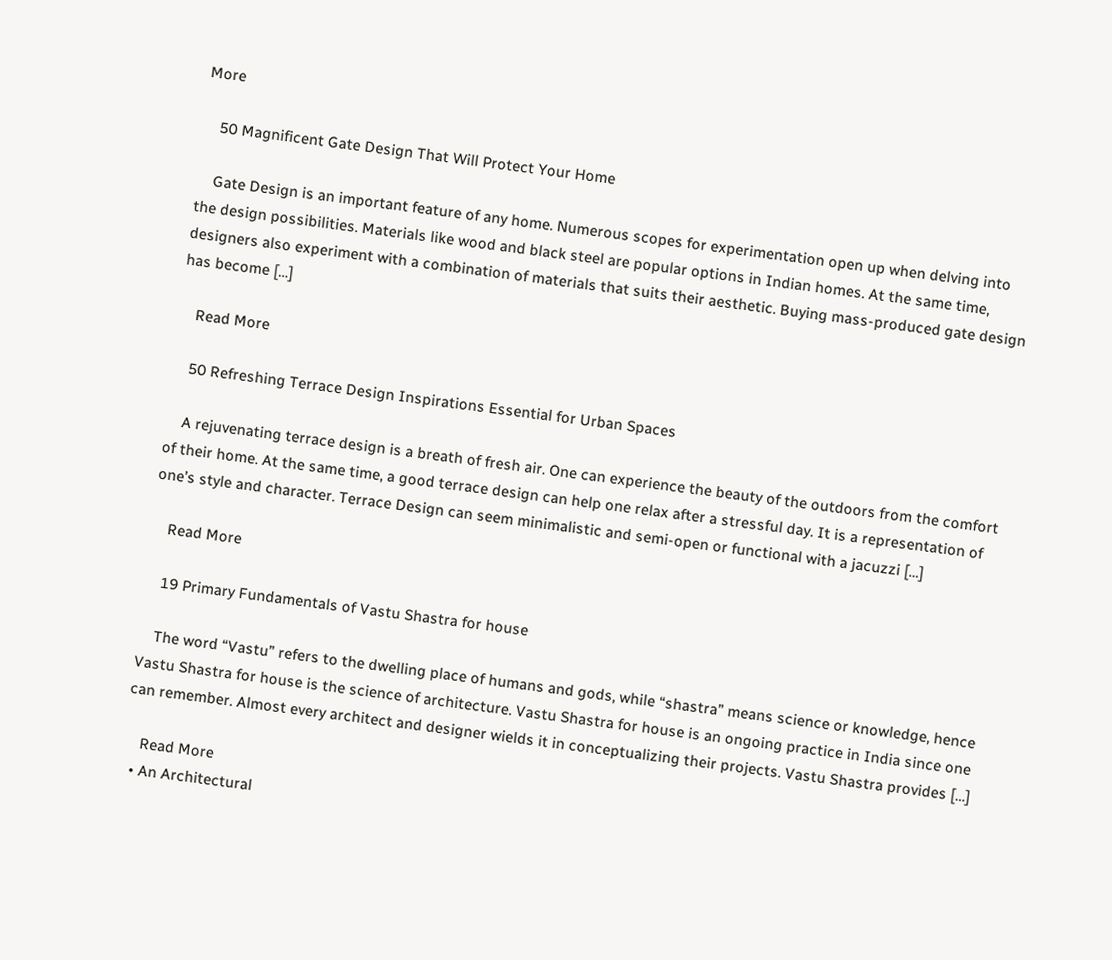More

    50 Magnificent Gate Design That Will Protect Your Home

    Gate Design is an important feature of any home. Numerous scopes for experimentation open up when delving into the design possibilities. Materials like wood and black steel are popular options in Indian homes. At the same time, designers also experiment with a combination of materials that suits their aesthetic. Buying mass-produced gate design has become […]

    Read More

    50 Refreshing Terrace Design Inspirations Essential for Urban Spaces

    A rejuvenating terrace design is a breath of fresh air. One can experience the beauty of the outdoors from the comfort of their home. At the same time, a good terrace design can help one relax after a stressful day. It is a representation of one’s style and character. Terrace Design can seem minimalistic and semi-open or functional with a jacuzzi […]

    Read More

    19 Primary Fundamentals of Vastu Shastra for house

    The word “Vastu” refers to the dwelling place of humans and gods, while “shastra” means science or knowledge, hence Vastu Shastra for house is the science of architecture. Vastu Shastra for house is an ongoing practice in India since one can remember. Almost every architect and designer wields it in conceptualizing their projects. Vastu Shastra provides […]

    Read More
  • An Architectural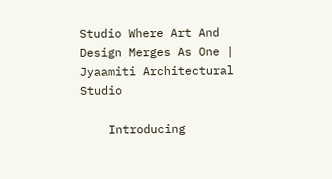Studio Where Art And Design Merges As One | Jyaamiti Architectural Studio

    Introducing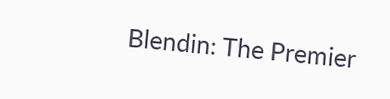Blendin: The Premier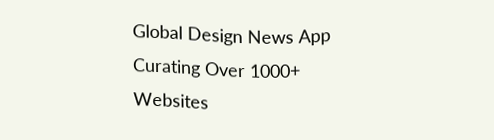Global Design News App Curating Over 1000+ Websites